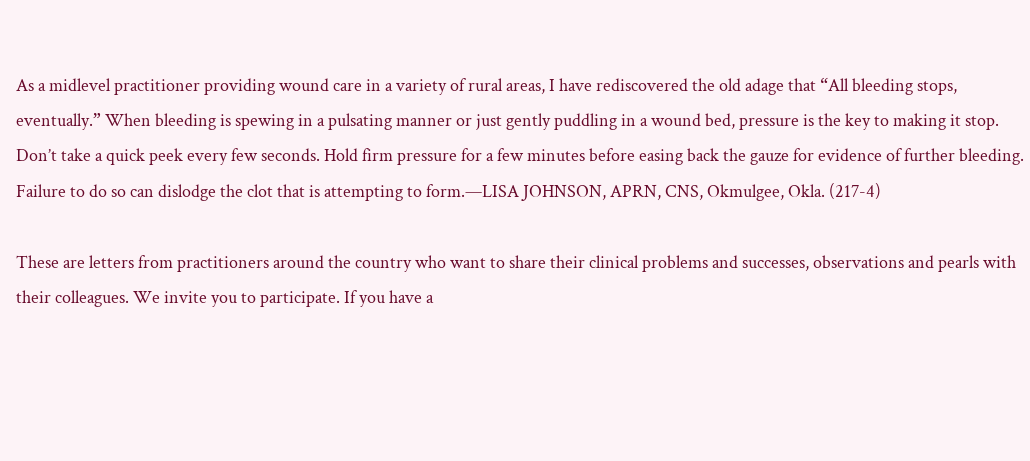As a midlevel practitioner providing wound care in a variety of rural areas, I have rediscovered the old adage that “All bleeding stops, eventually.” When bleeding is spewing in a pulsating manner or just gently puddling in a wound bed, pressure is the key to making it stop. Don’t take a quick peek every few seconds. Hold firm pressure for a few minutes before easing back the gauze for evidence of further bleeding. Failure to do so can dislodge the clot that is attempting to form.—LISA JOHNSON, APRN, CNS, Okmulgee, Okla. (217-4)

These are letters from practitioners around the country who want to share their clinical problems and successes, observations and pearls with their colleagues. We invite you to participate. If you have a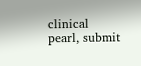clinical pearl, submit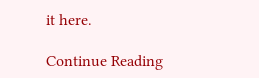it here.

Continue Reading